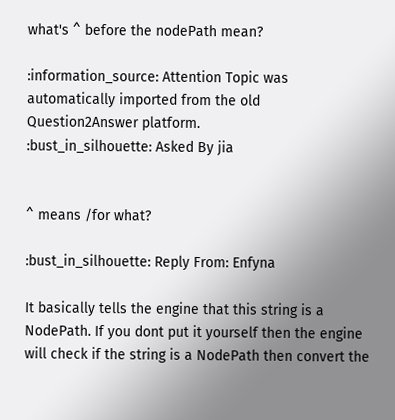what's ^ before the nodePath mean?

:information_source: Attention Topic was automatically imported from the old Question2Answer platform.
:bust_in_silhouette: Asked By jia


^ means /for what?

:bust_in_silhouette: Reply From: Enfyna

It basically tells the engine that this string is a NodePath. If you dont put it yourself then the engine will check if the string is a NodePath then convert the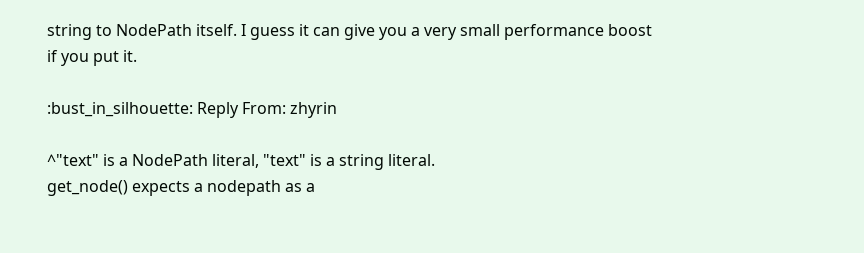string to NodePath itself. I guess it can give you a very small performance boost if you put it.

:bust_in_silhouette: Reply From: zhyrin

^"text" is a NodePath literal, "text" is a string literal.
get_node() expects a nodepath as a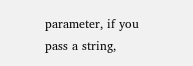parameter, if you pass a string,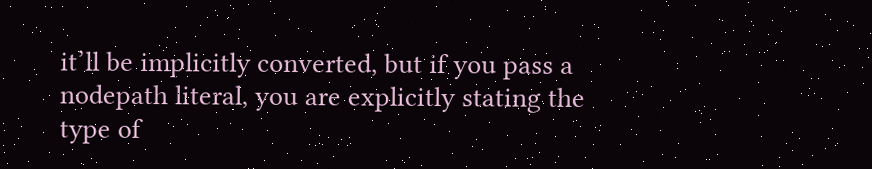it’ll be implicitly converted, but if you pass a nodepath literal, you are explicitly stating the type of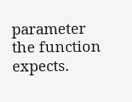parameter the function expects.